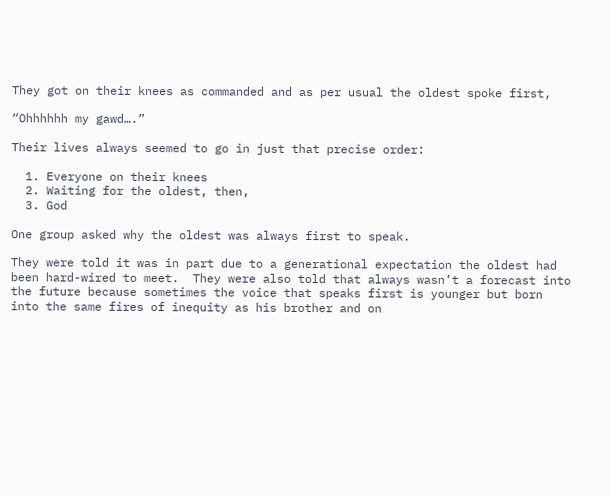They got on their knees as commanded and as per usual the oldest spoke first,

“Ohhhhhh my gawd….”

Their lives always seemed to go in just that precise order:

  1. Everyone on their knees
  2. Waiting for the oldest, then,
  3. God

One group asked why the oldest was always first to speak.

They were told it was in part due to a generational expectation the oldest had been hard-wired to meet.  They were also told that always wasn’t a forecast into the future because sometimes the voice that speaks first is younger but born into the same fires of inequity as his brother and on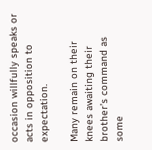occasion willfully speaks or acts in opposition to expectation.

Many remain on their knees awaiting their brother’s command as some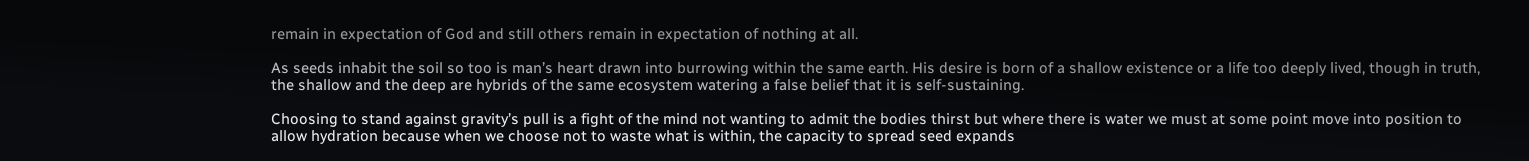remain in expectation of God and still others remain in expectation of nothing at all.

As seeds inhabit the soil so too is man’s heart drawn into burrowing within the same earth. His desire is born of a shallow existence or a life too deeply lived, though in truth, the shallow and the deep are hybrids of the same ecosystem watering a false belief that it is self-sustaining.

Choosing to stand against gravity’s pull is a fight of the mind not wanting to admit the bodies thirst but where there is water we must at some point move into position to allow hydration because when we choose not to waste what is within, the capacity to spread seed expands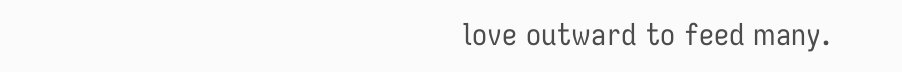love outward to feed many.